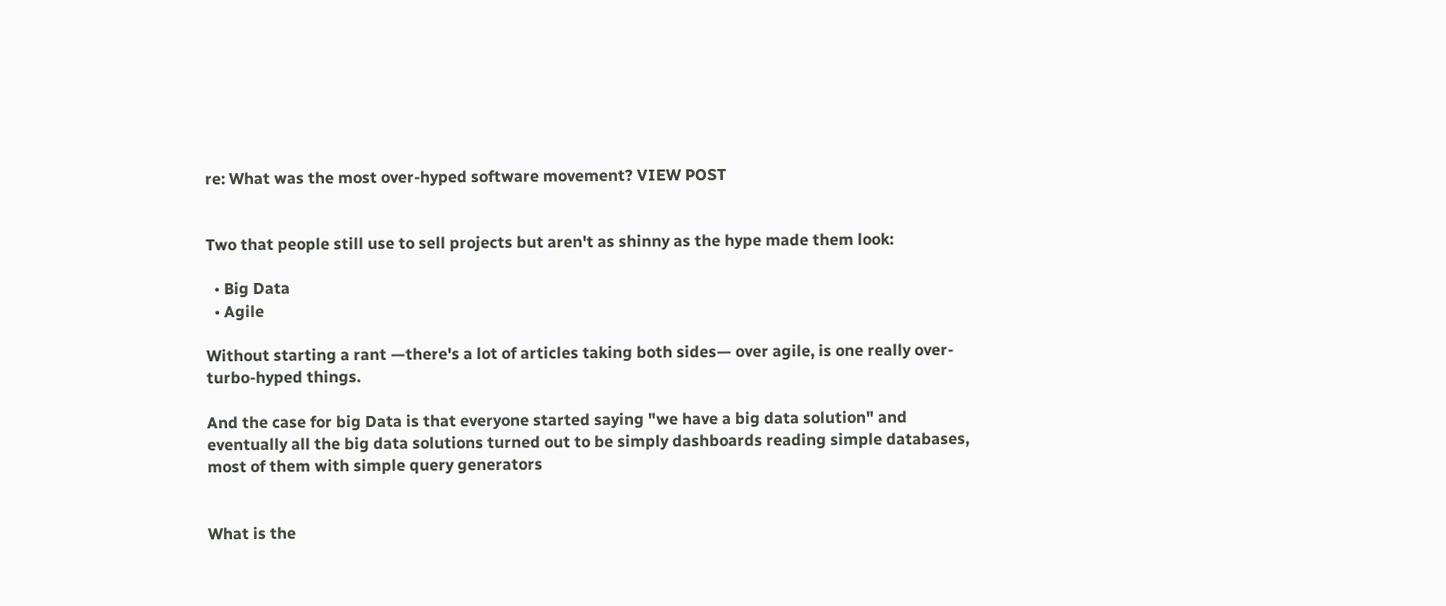re: What was the most over-hyped software movement? VIEW POST


Two that people still use to sell projects but aren't as shinny as the hype made them look:

  • Big Data
  • Agile

Without starting a rant —there's a lot of articles taking both sides— over agile, is one really over-turbo-hyped things.

And the case for big Data is that everyone started saying "we have a big data solution" and eventually all the big data solutions turned out to be simply dashboards reading simple databases, most of them with simple query generators


What is the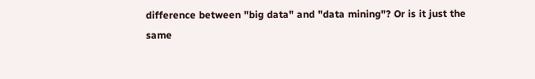difference between "big data" and "data mining"? Or is it just the same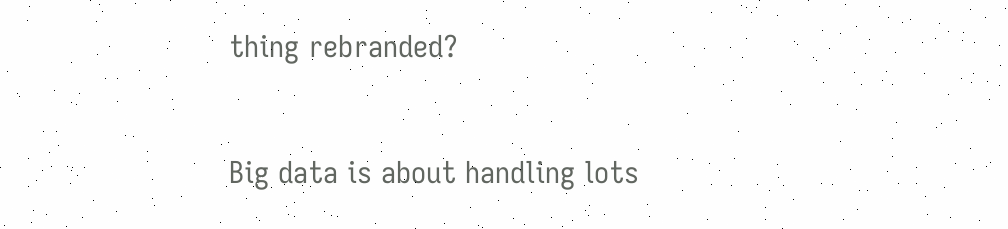thing rebranded?


Big data is about handling lots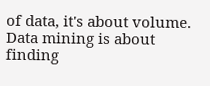of data, it's about volume. Data mining is about finding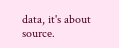data, it's about source.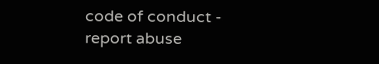code of conduct - report abuse